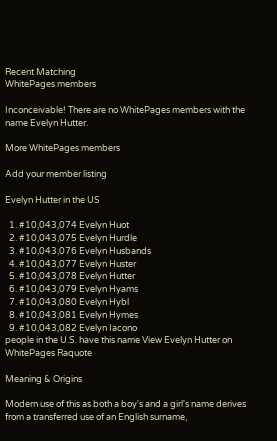Recent Matching
WhitePages members

Inconceivable! There are no WhitePages members with the name Evelyn Hutter.

More WhitePages members

Add your member listing

Evelyn Hutter in the US

  1. #10,043,074 Evelyn Huot
  2. #10,043,075 Evelyn Hurdle
  3. #10,043,076 Evelyn Husbands
  4. #10,043,077 Evelyn Huster
  5. #10,043,078 Evelyn Hutter
  6. #10,043,079 Evelyn Hyams
  7. #10,043,080 Evelyn Hybl
  8. #10,043,081 Evelyn Hymes
  9. #10,043,082 Evelyn Iacono
people in the U.S. have this name View Evelyn Hutter on WhitePages Raquote

Meaning & Origins

Modern use of this as both a boy's and a girl's name derives from a transferred use of an English surname,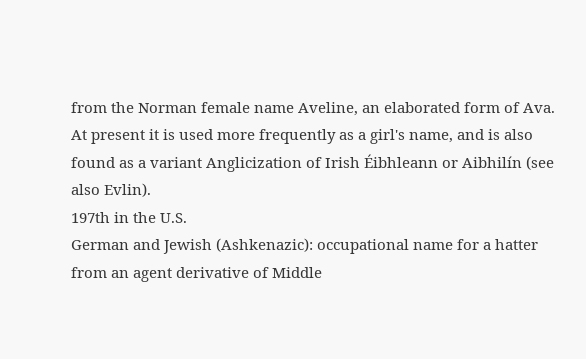from the Norman female name Aveline, an elaborated form of Ava. At present it is used more frequently as a girl's name, and is also found as a variant Anglicization of Irish Éibhleann or Aibhilín (see also Evlin).
197th in the U.S.
German and Jewish (Ashkenazic): occupational name for a hatter from an agent derivative of Middle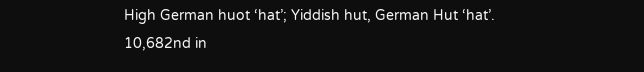High German huot ‘hat’; Yiddish hut, German Hut ‘hat’.
10,682nd in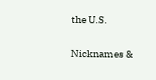the U.S.

Nicknames &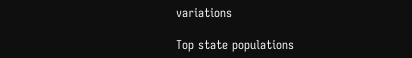variations

Top state populations